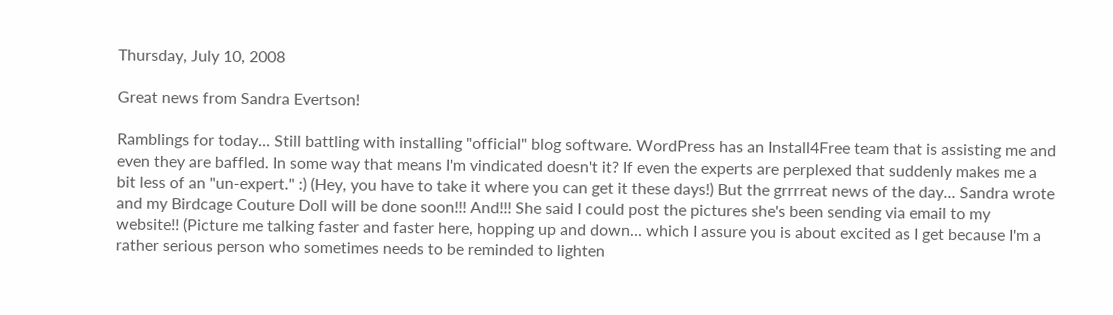Thursday, July 10, 2008

Great news from Sandra Evertson!

Ramblings for today... Still battling with installing "official" blog software. WordPress has an Install4Free team that is assisting me and even they are baffled. In some way that means I'm vindicated doesn't it? If even the experts are perplexed that suddenly makes me a bit less of an "un-expert." :) (Hey, you have to take it where you can get it these days!) But the grrrreat news of the day... Sandra wrote and my Birdcage Couture Doll will be done soon!!! And!!! She said I could post the pictures she's been sending via email to my website!! (Picture me talking faster and faster here, hopping up and down... which I assure you is about excited as I get because I'm a rather serious person who sometimes needs to be reminded to lighten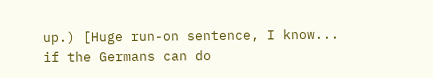up.) [Huge run-on sentence, I know... if the Germans can do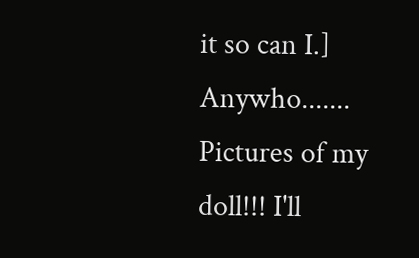it so can I.] Anywho....... Pictures of my doll!!! I'll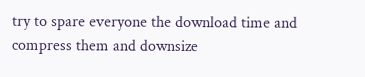try to spare everyone the download time and compress them and downsize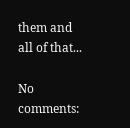them and all of that...

No comments: